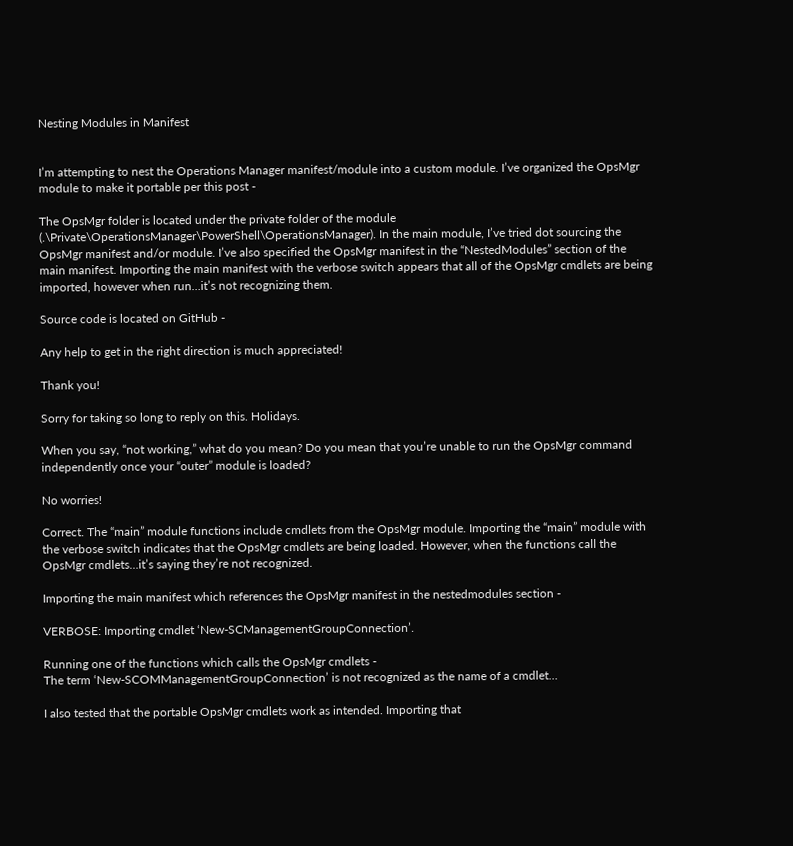Nesting Modules in Manifest


I’m attempting to nest the Operations Manager manifest/module into a custom module. I’ve organized the OpsMgr module to make it portable per this post -

The OpsMgr folder is located under the private folder of the module (.\Private\OperationsManager\PowerShell\OperationsManager). In the main module, I’ve tried dot sourcing the OpsMgr manifest and/or module. I’ve also specified the OpsMgr manifest in the “NestedModules” section of the main manifest. Importing the main manifest with the verbose switch appears that all of the OpsMgr cmdlets are being imported, however when run…it’s not recognizing them.

Source code is located on GitHub -

Any help to get in the right direction is much appreciated!

Thank you!

Sorry for taking so long to reply on this. Holidays.

When you say, “not working,” what do you mean? Do you mean that you’re unable to run the OpsMgr command independently once your “outer” module is loaded?

No worries!

Correct. The “main” module functions include cmdlets from the OpsMgr module. Importing the “main” module with the verbose switch indicates that the OpsMgr cmdlets are being loaded. However, when the functions call the OpsMgr cmdlets…it’s saying they’re not recognized.

Importing the main manifest which references the OpsMgr manifest in the nestedmodules section -

VERBOSE: Importing cmdlet ‘New-SCManagementGroupConnection’.

Running one of the functions which calls the OpsMgr cmdlets -
The term ‘New-SCOMManagementGroupConnection’ is not recognized as the name of a cmdlet…

I also tested that the portable OpsMgr cmdlets work as intended. Importing that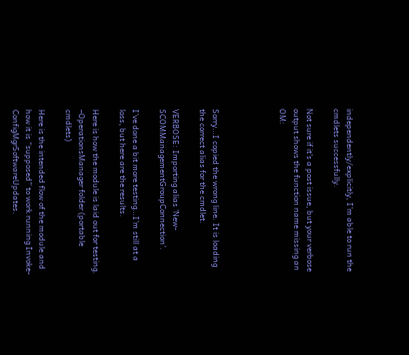independently/explicitly, I’m able to run the cmdlets successfully.

Not sure if it’s a post issue, but your verbose output shows the function name missing an OM:




Sorry…I copied the wrong line. It is loading the correct alias for the cmdlet.

VERBOSE: Importing alias ‘New-SCOMManagementGroupConnection’.

I’ve done a bit more testing…I’m still at a loss, but here are the results.

Here is how the module is laid out for testing.
–OperationsManager folder (portable cmdlets)

Here is the intended flow of the module and how it is “supposed” to work running Invoke-ConfigMgrSoftwareUpdates.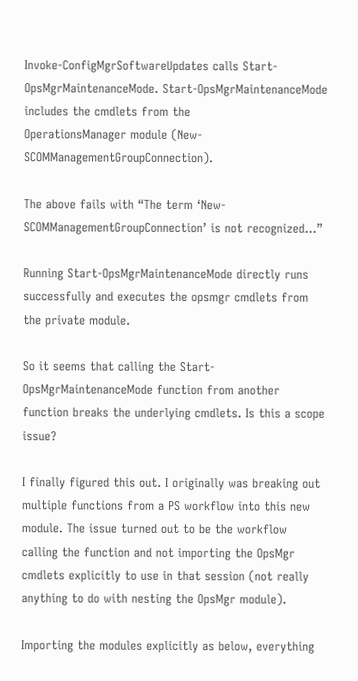Invoke-ConfigMgrSoftwareUpdates calls Start-OpsMgrMaintenanceMode. Start-OpsMgrMaintenanceMode includes the cmdlets from the
OperationsManager module (New-SCOMManagementGroupConnection).

The above fails with “The term ‘New-SCOMManagementGroupConnection’ is not recognized…”

Running Start-OpsMgrMaintenanceMode directly runs successfully and executes the opsmgr cmdlets from the private module.

So it seems that calling the Start-OpsMgrMaintenanceMode function from another function breaks the underlying cmdlets. Is this a scope issue?

I finally figured this out. I originally was breaking out multiple functions from a PS workflow into this new module. The issue turned out to be the workflow calling the function and not importing the OpsMgr cmdlets explicitly to use in that session (not really anything to do with nesting the OpsMgr module).

Importing the modules explicitly as below, everything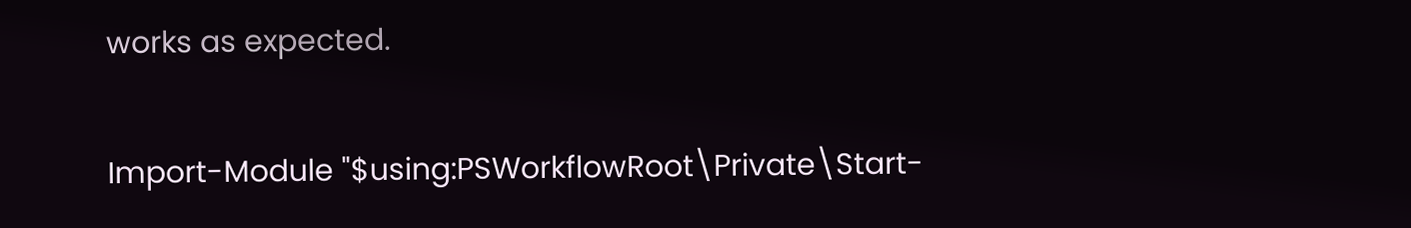works as expected.

Import-Module "$using:PSWorkflowRoot\Private\Start-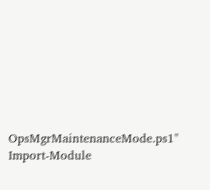OpsMgrMaintenanceMode.ps1"
Import-Module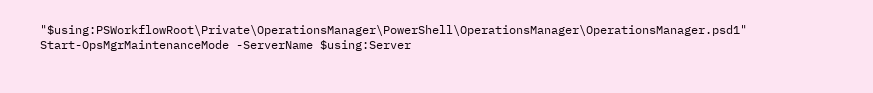"$using:PSWorkflowRoot\Private\OperationsManager\PowerShell\OperationsManager\OperationsManager.psd1"
Start-OpsMgrMaintenanceMode -ServerName $using:Server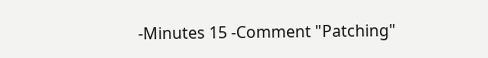-Minutes 15 -Comment "Patching"